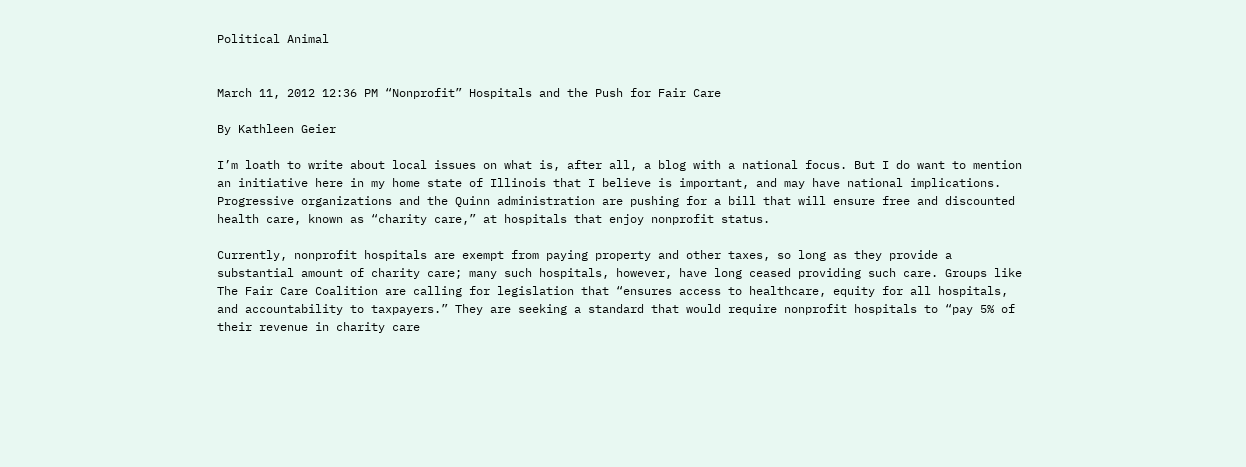Political Animal


March 11, 2012 12:36 PM “Nonprofit” Hospitals and the Push for Fair Care

By Kathleen Geier

I’m loath to write about local issues on what is, after all, a blog with a national focus. But I do want to mention an initiative here in my home state of Illinois that I believe is important, and may have national implications. Progressive organizations and the Quinn administration are pushing for a bill that will ensure free and discounted health care, known as “charity care,” at hospitals that enjoy nonprofit status.

Currently, nonprofit hospitals are exempt from paying property and other taxes, so long as they provide a substantial amount of charity care; many such hospitals, however, have long ceased providing such care. Groups like The Fair Care Coalition are calling for legislation that “ensures access to healthcare, equity for all hospitals, and accountability to taxpayers.” They are seeking a standard that would require nonprofit hospitals to “pay 5% of their revenue in charity care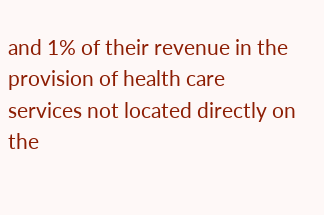and 1% of their revenue in the provision of health care services not located directly on the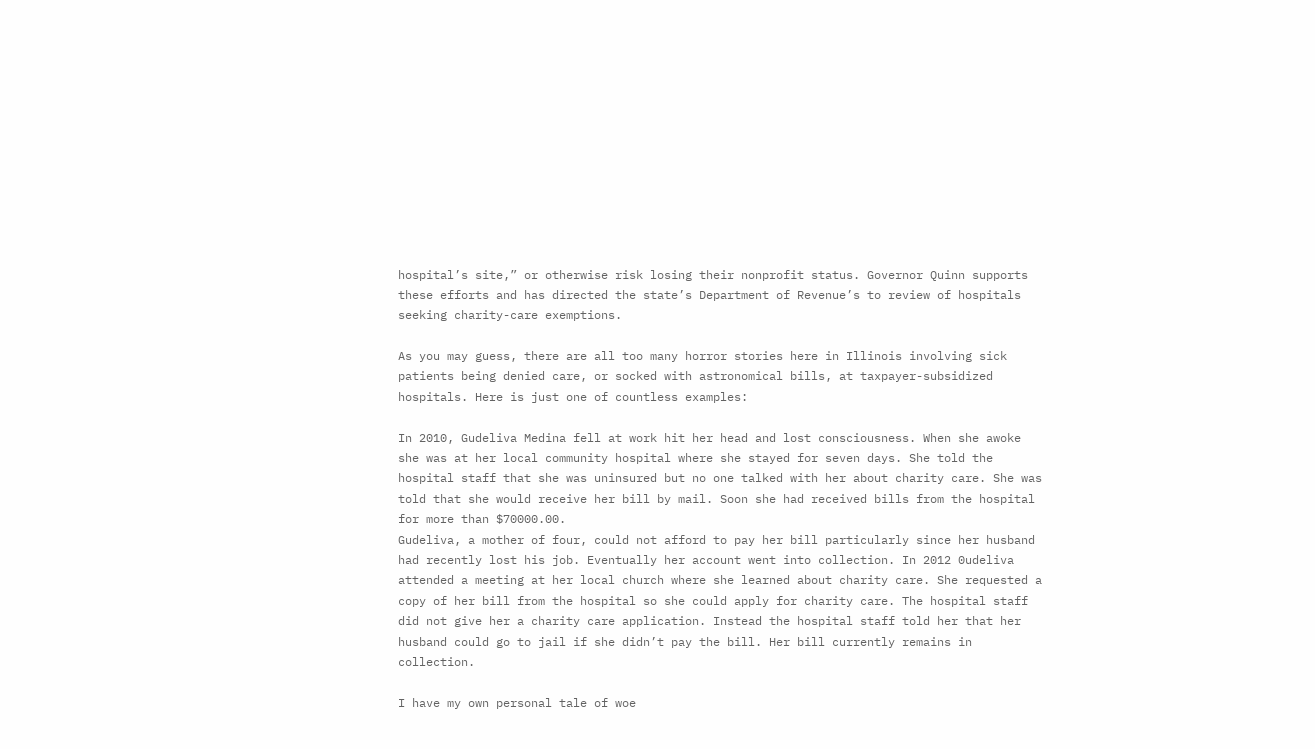hospital’s site,” or otherwise risk losing their nonprofit status. Governor Quinn supports these efforts and has directed the state’s Department of Revenue’s to review of hospitals seeking charity-care exemptions.

As you may guess, there are all too many horror stories here in Illinois involving sick patients being denied care, or socked with astronomical bills, at taxpayer-subsidized hospitals. Here is just one of countless examples:

In 2010, Gudeliva Medina fell at work hit her head and lost consciousness. When she awoke she was at her local community hospital where she stayed for seven days. She told the hospital staff that she was uninsured but no one talked with her about charity care. She was told that she would receive her bill by mail. Soon she had received bills from the hospital for more than $70000.00.
Gudeliva, a mother of four, could not afford to pay her bill particularly since her husband had recently lost his job. Eventually her account went into collection. In 2012 0udeliva attended a meeting at her local church where she learned about charity care. She requested a copy of her bill from the hospital so she could apply for charity care. The hospital staff did not give her a charity care application. Instead the hospital staff told her that her husband could go to jail if she didn’t pay the bill. Her bill currently remains in collection.

I have my own personal tale of woe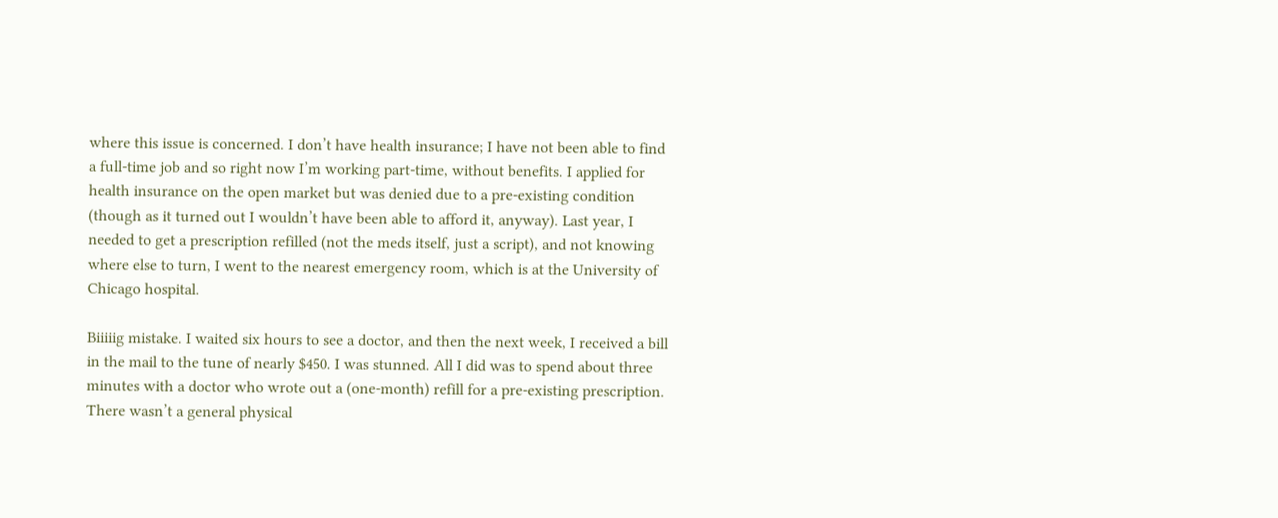where this issue is concerned. I don’t have health insurance; I have not been able to find a full-time job and so right now I’m working part-time, without benefits. I applied for health insurance on the open market but was denied due to a pre-existing condition (though as it turned out I wouldn’t have been able to afford it, anyway). Last year, I needed to get a prescription refilled (not the meds itself, just a script), and not knowing where else to turn, I went to the nearest emergency room, which is at the University of Chicago hospital.

Biiiiig mistake. I waited six hours to see a doctor, and then the next week, I received a bill in the mail to the tune of nearly $450. I was stunned. All I did was to spend about three minutes with a doctor who wrote out a (one-month) refill for a pre-existing prescription. There wasn’t a general physical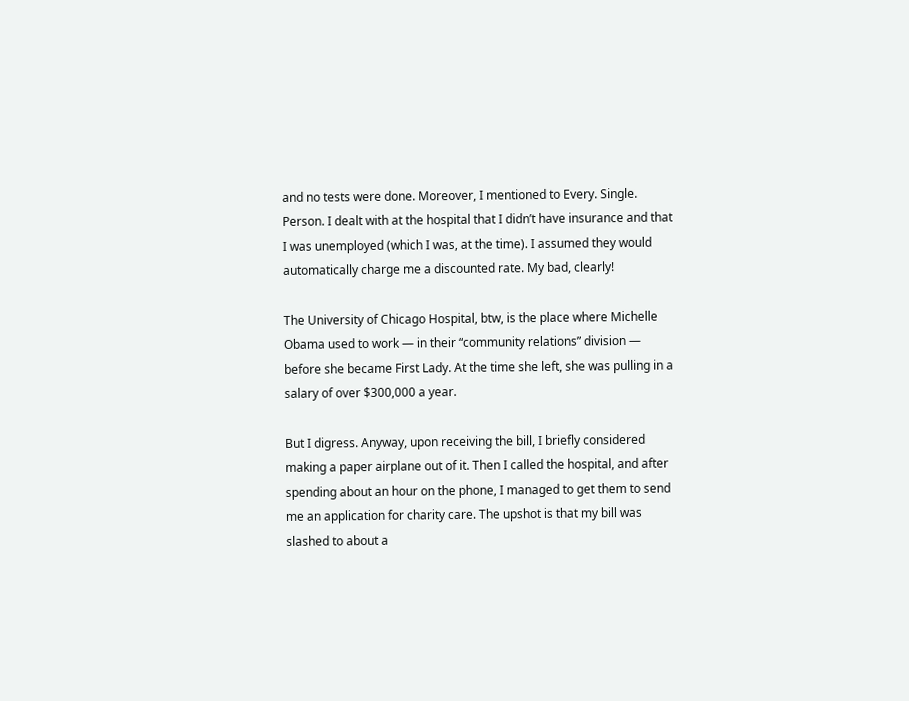and no tests were done. Moreover, I mentioned to Every. Single. Person. I dealt with at the hospital that I didn’t have insurance and that I was unemployed (which I was, at the time). I assumed they would automatically charge me a discounted rate. My bad, clearly!

The University of Chicago Hospital, btw, is the place where Michelle Obama used to work — in their “community relations” division — before she became First Lady. At the time she left, she was pulling in a salary of over $300,000 a year.

But I digress. Anyway, upon receiving the bill, I briefly considered making a paper airplane out of it. Then I called the hospital, and after spending about an hour on the phone, I managed to get them to send me an application for charity care. The upshot is that my bill was slashed to about a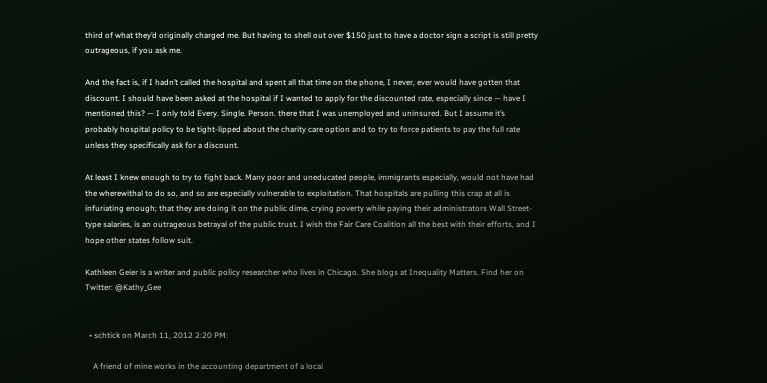third of what they’d originally charged me. But having to shell out over $150 just to have a doctor sign a script is still pretty outrageous, if you ask me.

And the fact is, if I hadn’t called the hospital and spent all that time on the phone, I never, ever would have gotten that discount. I should have been asked at the hospital if I wanted to apply for the discounted rate, especially since — have I mentioned this? — I only told Every. Single. Person. there that I was unemployed and uninsured. But I assume it’s probably hospital policy to be tight-lipped about the charity care option and to try to force patients to pay the full rate unless they specifically ask for a discount.

At least I knew enough to try to fight back. Many poor and uneducated people, immigrants especially, would not have had the wherewithal to do so, and so are especially vulnerable to exploitation. That hospitals are pulling this crap at all is infuriating enough; that they are doing it on the public dime, crying poverty while paying their administrators Wall Street-type salaries, is an outrageous betrayal of the public trust. I wish the Fair Care Coalition all the best with their efforts, and I hope other states follow suit.

Kathleen Geier is a writer and public policy researcher who lives in Chicago. She blogs at Inequality Matters. Find her on Twitter: @Kathy_Gee


  • schtick on March 11, 2012 2:20 PM:

    A friend of mine works in the accounting department of a local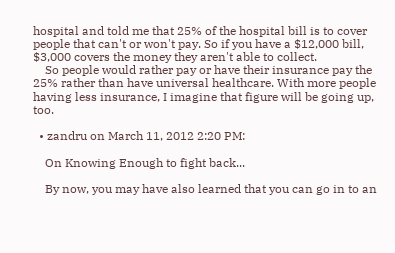hospital and told me that 25% of the hospital bill is to cover people that can't or won't pay. So if you have a $12,000 bill, $3,000 covers the money they aren't able to collect.
    So people would rather pay or have their insurance pay the 25% rather than have universal healthcare. With more people having less insurance, I imagine that figure will be going up, too.

  • zandru on March 11, 2012 2:20 PM:

    On Knowing Enough to fight back...

    By now, you may have also learned that you can go in to an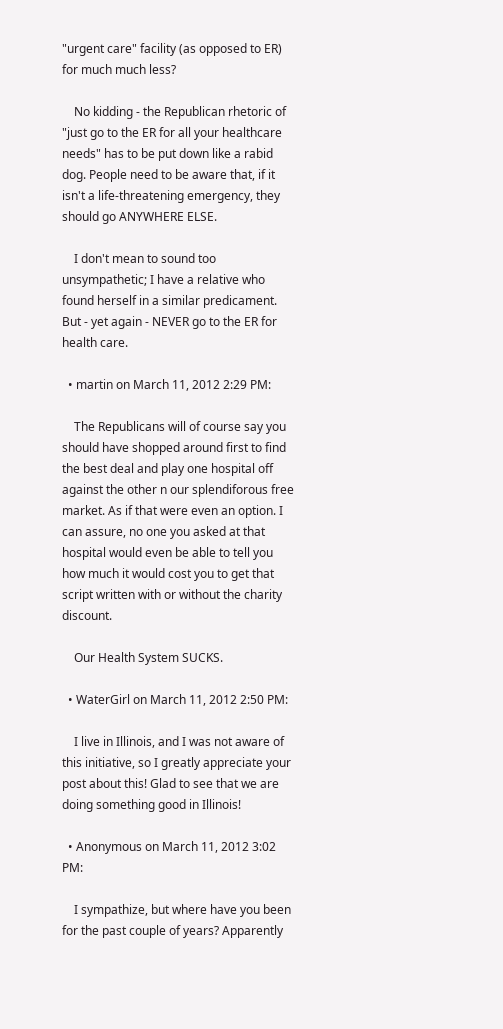"urgent care" facility (as opposed to ER) for much much less?

    No kidding - the Republican rhetoric of "just go to the ER for all your healthcare needs" has to be put down like a rabid dog. People need to be aware that, if it isn't a life-threatening emergency, they should go ANYWHERE ELSE.

    I don't mean to sound too unsympathetic; I have a relative who found herself in a similar predicament. But - yet again - NEVER go to the ER for health care.

  • martin on March 11, 2012 2:29 PM:

    The Republicans will of course say you should have shopped around first to find the best deal and play one hospital off against the other n our splendiforous free market. As if that were even an option. I can assure, no one you asked at that hospital would even be able to tell you how much it would cost you to get that script written with or without the charity discount.

    Our Health System SUCKS.

  • WaterGirl on March 11, 2012 2:50 PM:

    I live in Illinois, and I was not aware of this initiative, so I greatly appreciate your post about this! Glad to see that we are doing something good in Illinois!

  • Anonymous on March 11, 2012 3:02 PM:

    I sympathize, but where have you been for the past couple of years? Apparently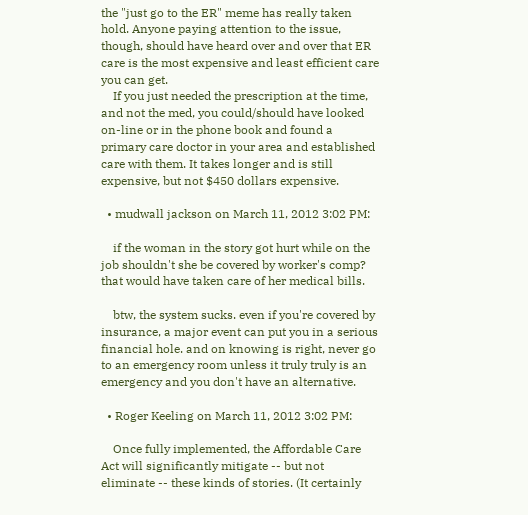the "just go to the ER" meme has really taken hold. Anyone paying attention to the issue, though, should have heard over and over that ER care is the most expensive and least efficient care you can get.
    If you just needed the prescription at the time, and not the med, you could/should have looked on-line or in the phone book and found a primary care doctor in your area and established care with them. It takes longer and is still expensive, but not $450 dollars expensive.

  • mudwall jackson on March 11, 2012 3:02 PM:

    if the woman in the story got hurt while on the job shouldn't she be covered by worker's comp? that would have taken care of her medical bills.

    btw, the system sucks. even if you're covered by insurance, a major event can put you in a serious financial hole. and on knowing is right, never go to an emergency room unless it truly truly is an emergency and you don't have an alternative.

  • Roger Keeling on March 11, 2012 3:02 PM:

    Once fully implemented, the Affordable Care Act will significantly mitigate -- but not eliminate -- these kinds of stories. (It certainly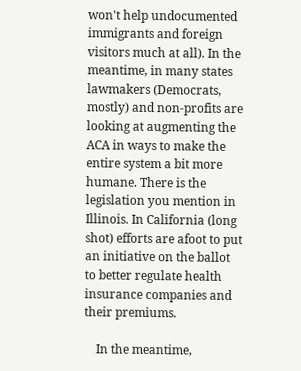won't help undocumented immigrants and foreign visitors much at all). In the meantime, in many states lawmakers (Democrats, mostly) and non-profits are looking at augmenting the ACA in ways to make the entire system a bit more humane. There is the legislation you mention in Illinois. In California (long shot) efforts are afoot to put an initiative on the ballot to better regulate health insurance companies and their premiums.

    In the meantime,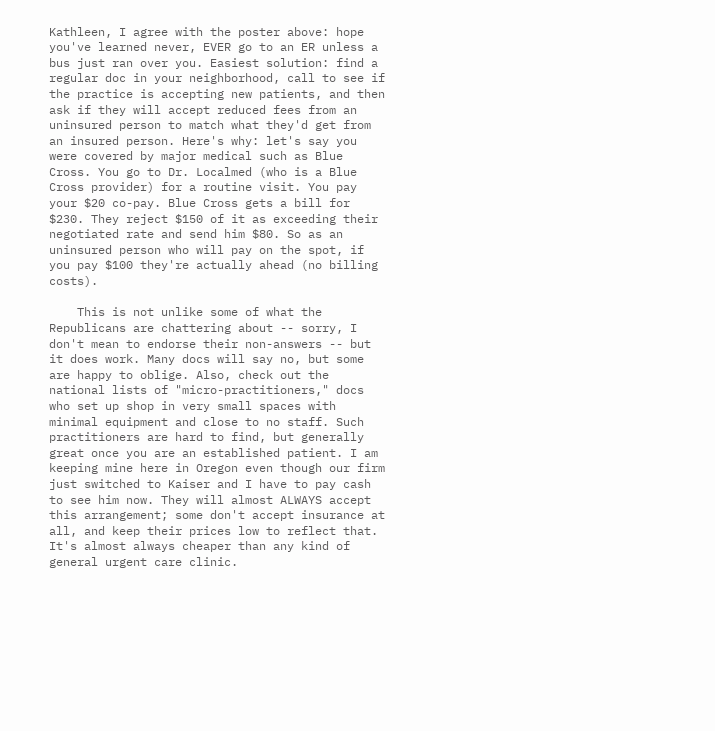Kathleen, I agree with the poster above: hope you've learned never, EVER go to an ER unless a bus just ran over you. Easiest solution: find a regular doc in your neighborhood, call to see if the practice is accepting new patients, and then ask if they will accept reduced fees from an uninsured person to match what they'd get from an insured person. Here's why: let's say you were covered by major medical such as Blue Cross. You go to Dr. Localmed (who is a Blue Cross provider) for a routine visit. You pay your $20 co-pay. Blue Cross gets a bill for $230. They reject $150 of it as exceeding their negotiated rate and send him $80. So as an uninsured person who will pay on the spot, if you pay $100 they're actually ahead (no billing costs).

    This is not unlike some of what the Republicans are chattering about -- sorry, I don't mean to endorse their non-answers -- but it does work. Many docs will say no, but some are happy to oblige. Also, check out the national lists of "micro-practitioners," docs who set up shop in very small spaces with minimal equipment and close to no staff. Such practitioners are hard to find, but generally great once you are an established patient. I am keeping mine here in Oregon even though our firm just switched to Kaiser and I have to pay cash to see him now. They will almost ALWAYS accept this arrangement; some don't accept insurance at all, and keep their prices low to reflect that. It's almost always cheaper than any kind of general urgent care clinic.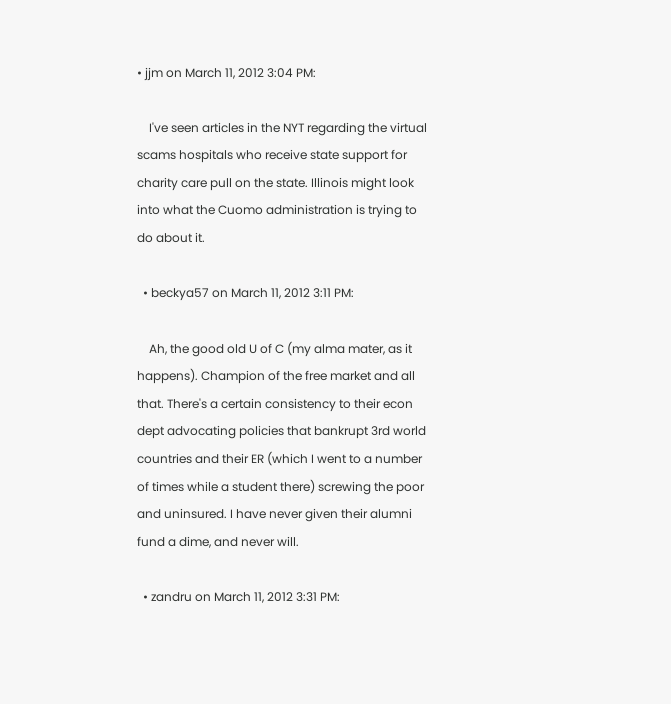• jjm on March 11, 2012 3:04 PM:

    I've seen articles in the NYT regarding the virtual scams hospitals who receive state support for charity care pull on the state. Illinois might look into what the Cuomo administration is trying to do about it.

  • beckya57 on March 11, 2012 3:11 PM:

    Ah, the good old U of C (my alma mater, as it happens). Champion of the free market and all that. There's a certain consistency to their econ dept advocating policies that bankrupt 3rd world countries and their ER (which I went to a number of times while a student there) screwing the poor and uninsured. I have never given their alumni fund a dime, and never will.

  • zandru on March 11, 2012 3:31 PM: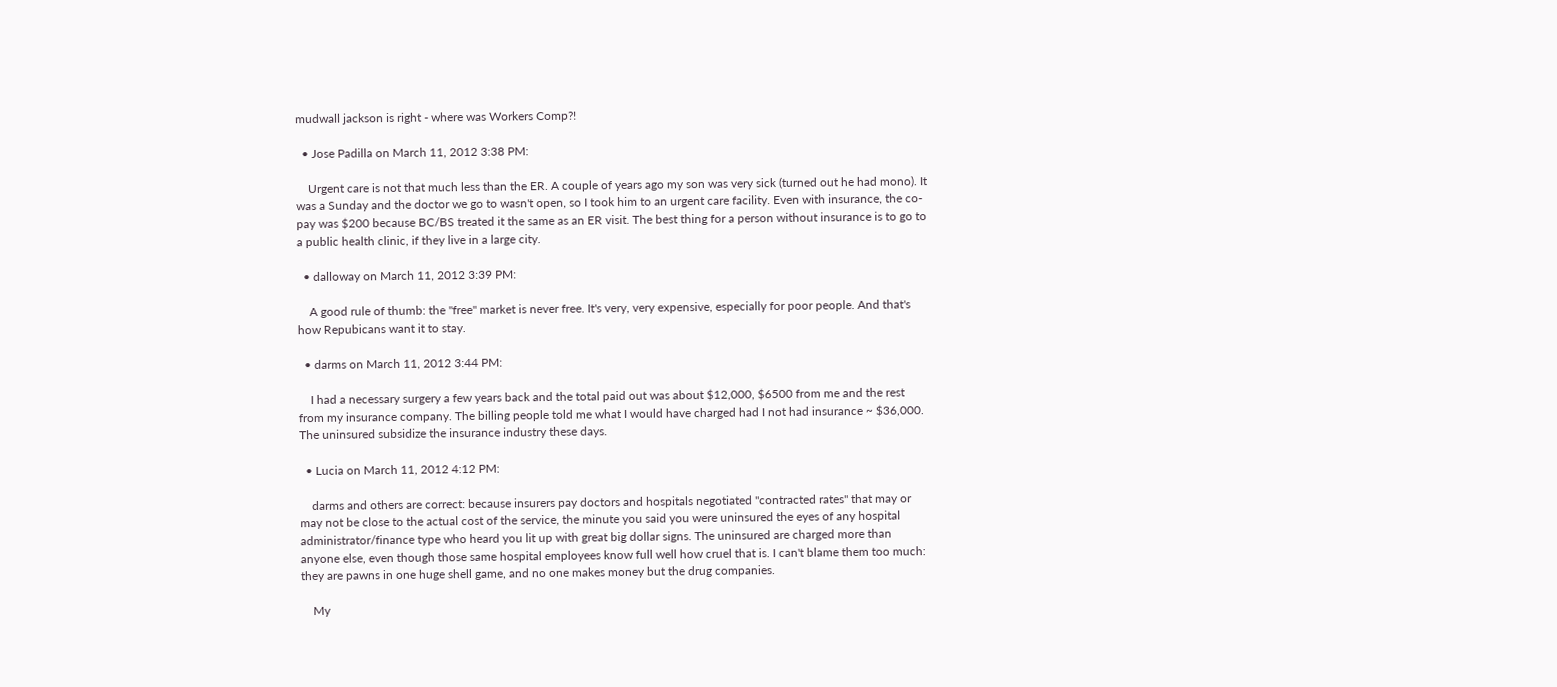mudwall jackson is right - where was Workers Comp?!

  • Jose Padilla on March 11, 2012 3:38 PM:

    Urgent care is not that much less than the ER. A couple of years ago my son was very sick (turned out he had mono). It was a Sunday and the doctor we go to wasn't open, so I took him to an urgent care facility. Even with insurance, the co-pay was $200 because BC/BS treated it the same as an ER visit. The best thing for a person without insurance is to go to a public health clinic, if they live in a large city.

  • dalloway on March 11, 2012 3:39 PM:

    A good rule of thumb: the "free" market is never free. It's very, very expensive, especially for poor people. And that's how Repubicans want it to stay.

  • darms on March 11, 2012 3:44 PM:

    I had a necessary surgery a few years back and the total paid out was about $12,000, $6500 from me and the rest from my insurance company. The billing people told me what I would have charged had I not had insurance ~ $36,000. The uninsured subsidize the insurance industry these days.

  • Lucia on March 11, 2012 4:12 PM:

    darms and others are correct: because insurers pay doctors and hospitals negotiated "contracted rates" that may or may not be close to the actual cost of the service, the minute you said you were uninsured the eyes of any hospital administrator/finance type who heard you lit up with great big dollar signs. The uninsured are charged more than anyone else, even though those same hospital employees know full well how cruel that is. I can't blame them too much: they are pawns in one huge shell game, and no one makes money but the drug companies.

    My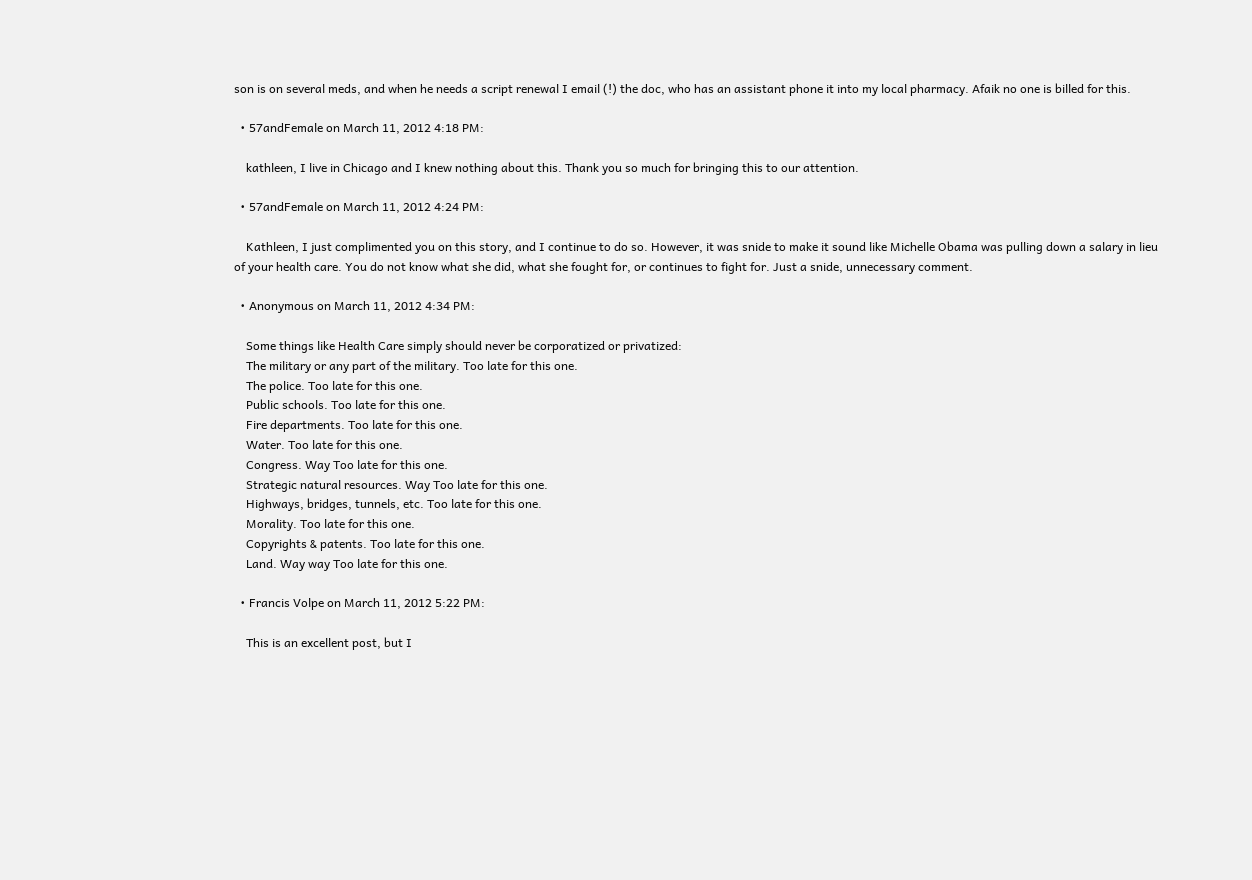son is on several meds, and when he needs a script renewal I email (!) the doc, who has an assistant phone it into my local pharmacy. Afaik no one is billed for this.

  • 57andFemale on March 11, 2012 4:18 PM:

    kathleen, I live in Chicago and I knew nothing about this. Thank you so much for bringing this to our attention.

  • 57andFemale on March 11, 2012 4:24 PM:

    Kathleen, I just complimented you on this story, and I continue to do so. However, it was snide to make it sound like Michelle Obama was pulling down a salary in lieu of your health care. You do not know what she did, what she fought for, or continues to fight for. Just a snide, unnecessary comment.

  • Anonymous on March 11, 2012 4:34 PM:

    Some things like Health Care simply should never be corporatized or privatized:
    The military or any part of the military. Too late for this one.
    The police. Too late for this one.
    Public schools. Too late for this one.
    Fire departments. Too late for this one.
    Water. Too late for this one.
    Congress. Way Too late for this one.
    Strategic natural resources. Way Too late for this one.
    Highways, bridges, tunnels, etc. Too late for this one.
    Morality. Too late for this one.
    Copyrights & patents. Too late for this one.
    Land. Way way Too late for this one.

  • Francis Volpe on March 11, 2012 5:22 PM:

    This is an excellent post, but I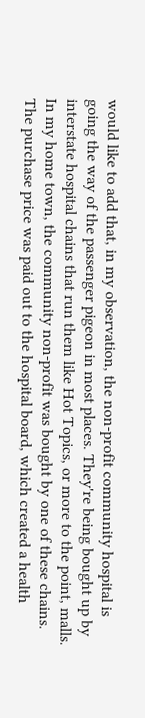would like to add that, in my observation, the non-profit community hospital is going the way of the passenger pigeon in most places. They're being bought up by interstate hospital chains that run them like Hot Topics, or more to the point, malls. In my home town, the community non-profit was bought by one of these chains. The purchase price was paid out to the hospital board, which created a health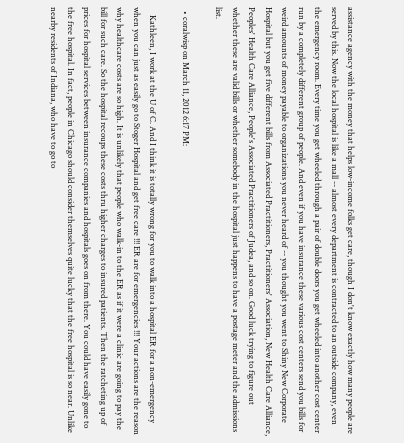assistance agency with the money that helps low-income folks get care, though I don't know exactly how many people are served by this. Now the local hospital is like a mall -- almost every department is contracted to an outside company, even the emergency room. Every time you get wheeled through a pair of double doors you get wheeled into another cost center run by a completely different group of people. And even if you have insurance these various cost centers send you bills for weird amounts of money payable to organizations you never heard of -- you thought you went to Shiny New Corporate Hospital but you get five different bills from Associated Practitioners, Practitioners' Association, New Health Care Alliance, Peoples' Health Care Alliance, People's Associated Practitioners of Judea, and so on. Good luck trying to figure out whether these are valid bills or whether somebody in the hospital just happens to have a postage meter and the admissions list.

  • coralwisp on March 11, 2012 6:17 PM:

    Kathleen, I work at the U of C. And I think it is totally wrong for you to walk into a hospital ER for a non-emergency when you can just as easily go to Stoger Hospital and get free care !!! ER are for emergencies !!! Your actions are the reason why healthcare costs are so high. It is unlikely that people who walk-in to the ER as if it were a clinic are going to pay the bill for such care. So the hospital recoups these costs thru higher charges to insured patients. Then the ratcheting up of prices for hospital services between insurance companies and hospitals goes on from there. You could have easily gone to the free hospital. In fact, people in Chicago should consider themselves quite lucky that the free hospital is so near. Unlike nearby residents of Indiana, who have to go to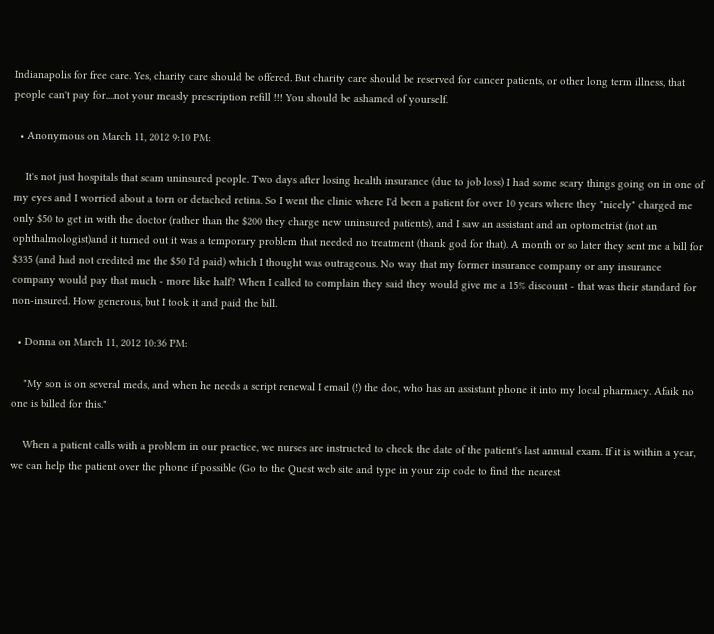Indianapolis for free care. Yes, charity care should be offered. But charity care should be reserved for cancer patients, or other long term illness, that people can't pay for....not your measly prescription refill !!! You should be ashamed of yourself.

  • Anonymous on March 11, 2012 9:10 PM:

    It's not just hospitals that scam uninsured people. Two days after losing health insurance (due to job loss) I had some scary things going on in one of my eyes and I worried about a torn or detached retina. So I went the clinic where I'd been a patient for over 10 years where they "nicely" charged me only $50 to get in with the doctor (rather than the $200 they charge new uninsured patients), and I saw an assistant and an optometrist (not an ophthalmologist)and it turned out it was a temporary problem that needed no treatment (thank god for that). A month or so later they sent me a bill for $335 (and had not credited me the $50 I'd paid) which I thought was outrageous. No way that my former insurance company or any insurance company would pay that much - more like half? When I called to complain they said they would give me a 15% discount - that was their standard for non-insured. How generous, but I took it and paid the bill.

  • Donna on March 11, 2012 10:36 PM:

    "My son is on several meds, and when he needs a script renewal I email (!) the doc, who has an assistant phone it into my local pharmacy. Afaik no one is billed for this."

    When a patient calls with a problem in our practice, we nurses are instructed to check the date of the patient's last annual exam. If it is within a year, we can help the patient over the phone if possible (Go to the Quest web site and type in your zip code to find the nearest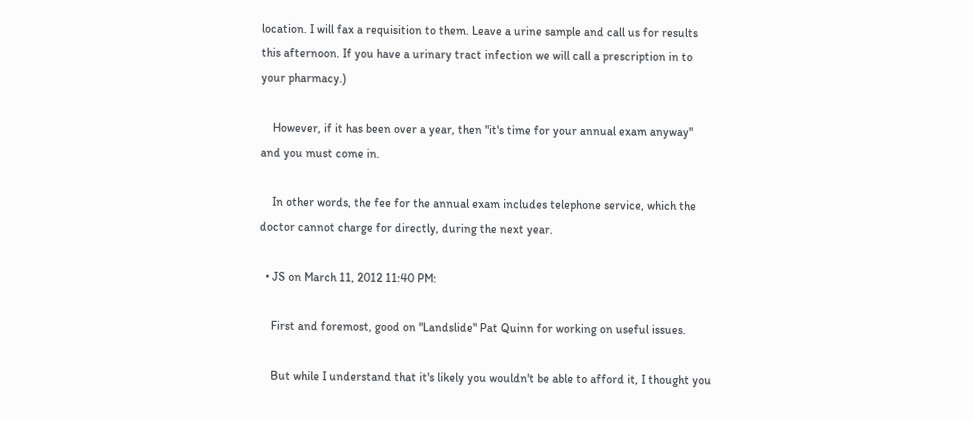location. I will fax a requisition to them. Leave a urine sample and call us for results this afternoon. If you have a urinary tract infection we will call a prescription in to your pharmacy.)

    However, if it has been over a year, then "it's time for your annual exam anyway" and you must come in.

    In other words, the fee for the annual exam includes telephone service, which the doctor cannot charge for directly, during the next year.

  • JS on March 11, 2012 11:40 PM:

    First and foremost, good on "Landslide" Pat Quinn for working on useful issues.

    But while I understand that it's likely you wouldn't be able to afford it, I thought you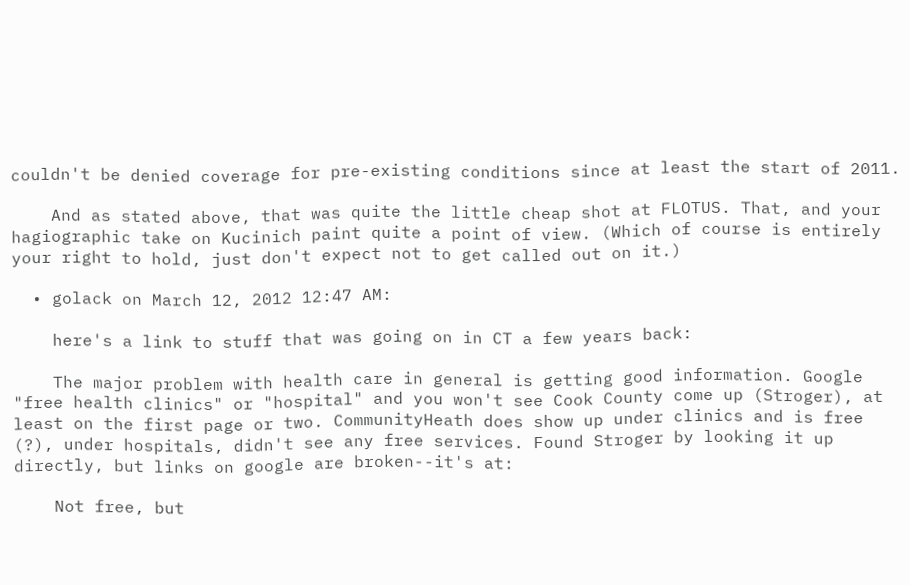couldn't be denied coverage for pre-existing conditions since at least the start of 2011.

    And as stated above, that was quite the little cheap shot at FLOTUS. That, and your hagiographic take on Kucinich paint quite a point of view. (Which of course is entirely your right to hold, just don't expect not to get called out on it.)

  • golack on March 12, 2012 12:47 AM:

    here's a link to stuff that was going on in CT a few years back:

    The major problem with health care in general is getting good information. Google "free health clinics" or "hospital" and you won't see Cook County come up (Stroger), at least on the first page or two. CommunityHeath does show up under clinics and is free (?), under hospitals, didn't see any free services. Found Stroger by looking it up directly, but links on google are broken--it's at:

    Not free, but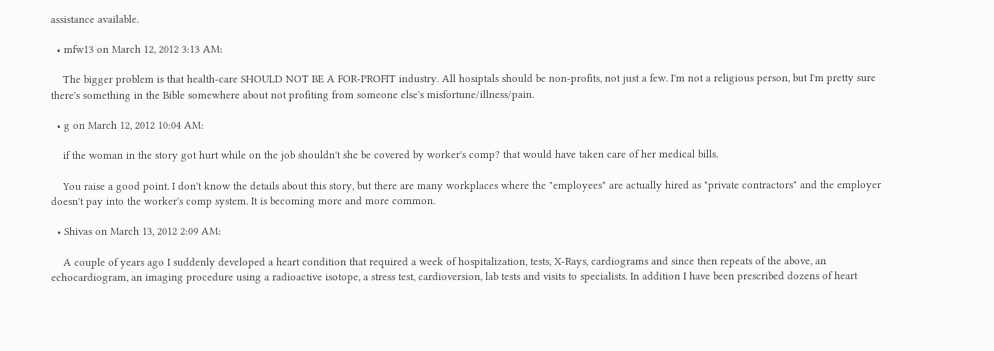assistance available.

  • mfw13 on March 12, 2012 3:13 AM:

    The bigger problem is that health-care SHOULD NOT BE A FOR-PROFIT industry. All hosiptals should be non-profits, not just a few. I'm not a religious person, but I'm pretty sure there's something in the Bible somewhere about not profiting from someone else's misfortune/illness/pain.

  • g on March 12, 2012 10:04 AM:

    if the woman in the story got hurt while on the job shouldn't she be covered by worker's comp? that would have taken care of her medical bills.

    You raise a good point. I don't know the details about this story, but there are many workplaces where the "employees" are actually hired as "private contractors" and the employer doesn't pay into the worker's comp system. It is becoming more and more common.

  • Shivas on March 13, 2012 2:09 AM:

    A couple of years ago I suddenly developed a heart condition that required a week of hospitalization, tests, X-Rays, cardiograms and since then repeats of the above, an echocardiogram, an imaging procedure using a radioactive isotope, a stress test, cardioversion, lab tests and visits to specialists. In addition I have been prescribed dozens of heart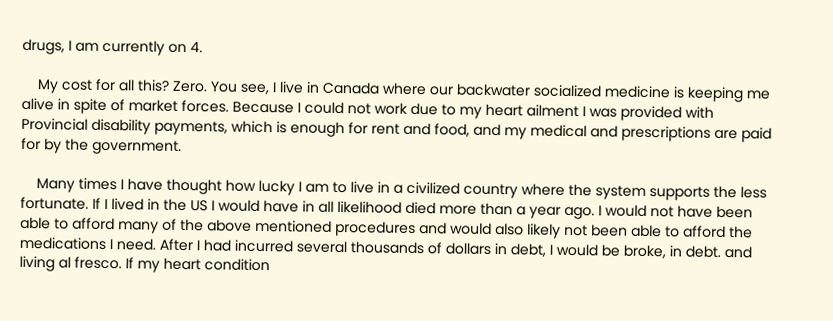drugs, I am currently on 4.

    My cost for all this? Zero. You see, I live in Canada where our backwater socialized medicine is keeping me alive in spite of market forces. Because I could not work due to my heart ailment I was provided with Provincial disability payments, which is enough for rent and food, and my medical and prescriptions are paid for by the government.

    Many times I have thought how lucky I am to live in a civilized country where the system supports the less fortunate. If I lived in the US I would have in all likelihood died more than a year ago. I would not have been able to afford many of the above mentioned procedures and would also likely not been able to afford the medications I need. After I had incurred several thousands of dollars in debt, I would be broke, in debt. and living al fresco. If my heart condition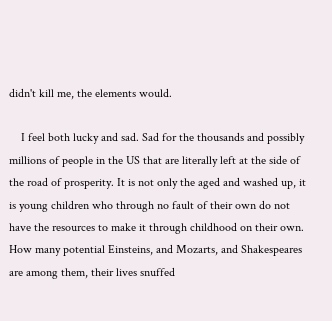didn't kill me, the elements would.

    I feel both lucky and sad. Sad for the thousands and possibly millions of people in the US that are literally left at the side of the road of prosperity. It is not only the aged and washed up, it is young children who through no fault of their own do not have the resources to make it through childhood on their own. How many potential Einsteins, and Mozarts, and Shakespeares are among them, their lives snuffed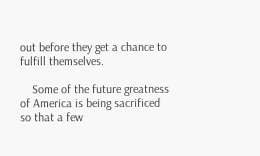out before they get a chance to fulfill themselves.

    Some of the future greatness of America is being sacrificed so that a few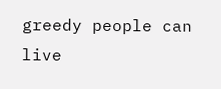greedy people can live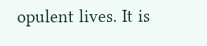opulent lives. It is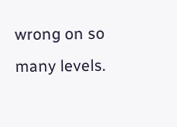wrong on so many levels.